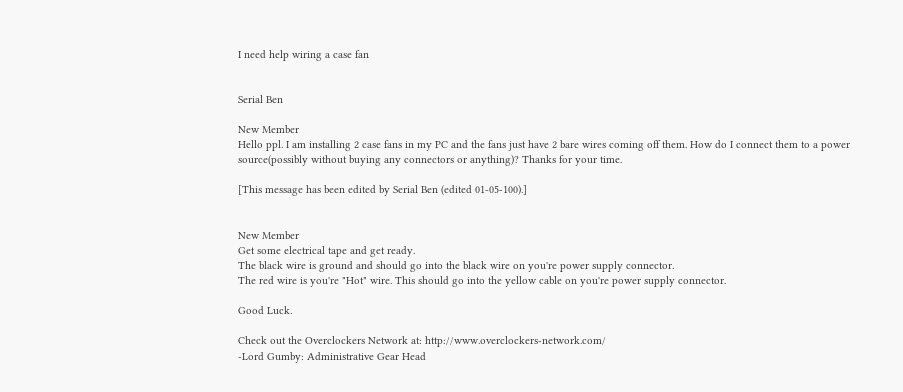I need help wiring a case fan


Serial Ben

New Member
Hello ppl. I am installing 2 case fans in my PC and the fans just have 2 bare wires coming off them. How do I connect them to a power source(possibly without buying any connectors or anything)? Thanks for your time.

[This message has been edited by Serial Ben (edited 01-05-100).]


New Member
Get some electrical tape and get ready.
The black wire is ground and should go into the black wire on you're power supply connector.
The red wire is you're "Hot" wire. This should go into the yellow cable on you're power supply connector.

Good Luck.

Check out the Overclockers Network at: http://www.overclockers-network.com/
-Lord Gumby: Administrative Gear Head